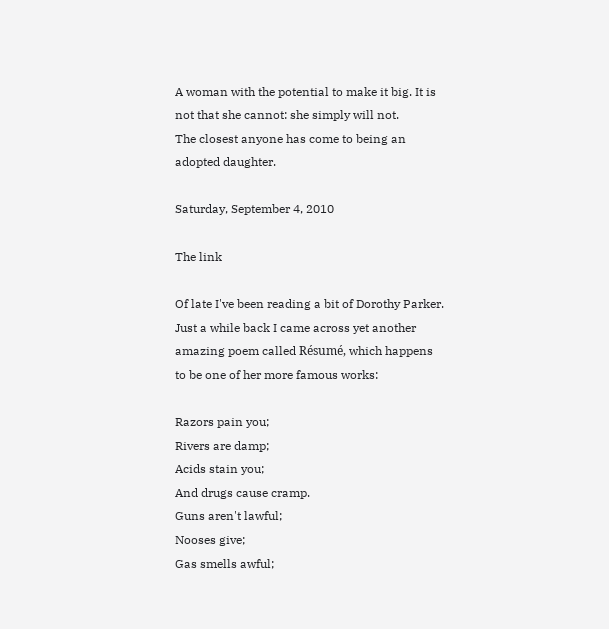A woman with the potential to make it big. It is not that she cannot: she simply will not.
The closest anyone has come to being an adopted daughter.

Saturday, September 4, 2010

The link

Of late I've been reading a bit of Dorothy Parker. Just a while back I came across yet another amazing poem called Résumé, which happens to be one of her more famous works:

Razors pain you;
Rivers are damp;
Acids stain you;
And drugs cause cramp.
Guns aren't lawful;
Nooses give;
Gas smells awful;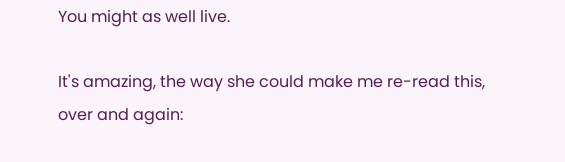You might as well live.

It's amazing, the way she could make me re-read this, over and again: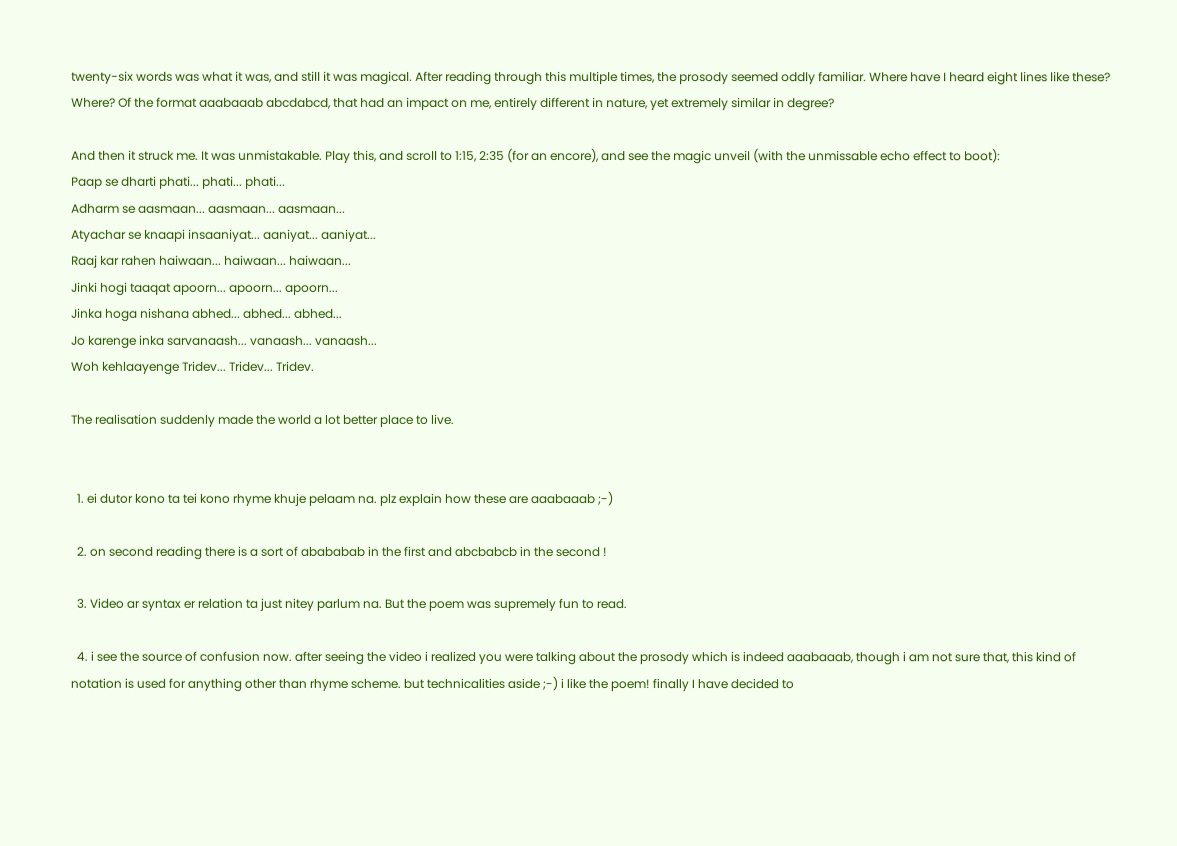twenty-six words was what it was, and still it was magical. After reading through this multiple times, the prosody seemed oddly familiar. Where have I heard eight lines like these? Where? Of the format aaabaaab abcdabcd, that had an impact on me, entirely different in nature, yet extremely similar in degree?

And then it struck me. It was unmistakable. Play this, and scroll to 1:15, 2:35 (for an encore), and see the magic unveil (with the unmissable echo effect to boot):
Paap se dharti phati... phati... phati...
Adharm se aasmaan... aasmaan... aasmaan...
Atyachar se knaapi insaaniyat... aaniyat... aaniyat...
Raaj kar rahen haiwaan... haiwaan... haiwaan...
Jinki hogi taaqat apoorn... apoorn... apoorn...
Jinka hoga nishana abhed... abhed... abhed...
Jo karenge inka sarvanaash... vanaash... vanaash...
Woh kehlaayenge Tridev... Tridev... Tridev.

The realisation suddenly made the world a lot better place to live.


  1. ei dutor kono ta tei kono rhyme khuje pelaam na. plz explain how these are aaabaaab ;-)

  2. on second reading there is a sort of abababab in the first and abcbabcb in the second !

  3. Video ar syntax er relation ta just nitey parlum na. But the poem was supremely fun to read.

  4. i see the source of confusion now. after seeing the video i realized you were talking about the prosody which is indeed aaabaaab, though i am not sure that, this kind of notation is used for anything other than rhyme scheme. but technicalities aside ;-) i like the poem! finally I have decided to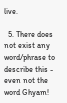live.

  5. There does not exist any word/phrase to describe this - even not the word Ghyam!